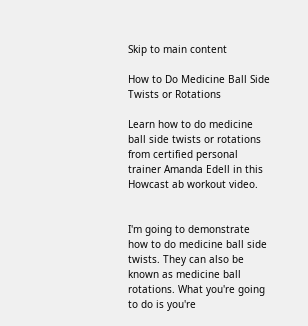Skip to main content

How to Do Medicine Ball Side Twists or Rotations

Learn how to do medicine ball side twists or rotations from certified personal trainer Amanda Edell in this Howcast ab workout video.


I'm going to demonstrate how to do medicine ball side twists. They can also be known as medicine ball rotations. What you're going to do is you're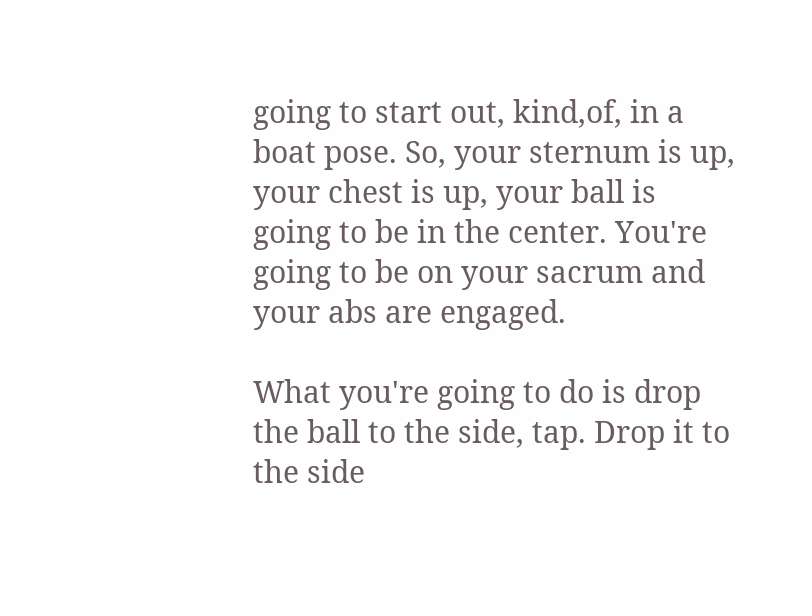going to start out, kind,of, in a boat pose. So, your sternum is up, your chest is up, your ball is going to be in the center. You're going to be on your sacrum and your abs are engaged.

What you're going to do is drop the ball to the side, tap. Drop it to the side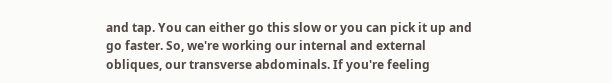and tap. You can either go this slow or you can pick it up and go faster. So, we're working our internal and external obliques, our transverse abdominals. If you're feeling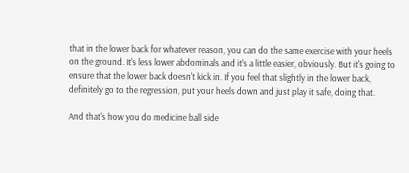that in the lower back for whatever reason, you can do the same exercise with your heels on the ground. It's less lower abdominals and it's a little easier, obviously. But it's going to ensure that the lower back doesn't kick in. If you feel that slightly in the lower back, definitely go to the regression, put your heels down and just play it safe, doing that.

And that's how you do medicine ball side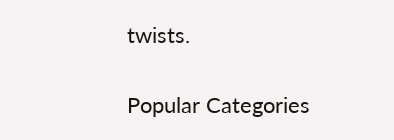twists.

Popular Categories